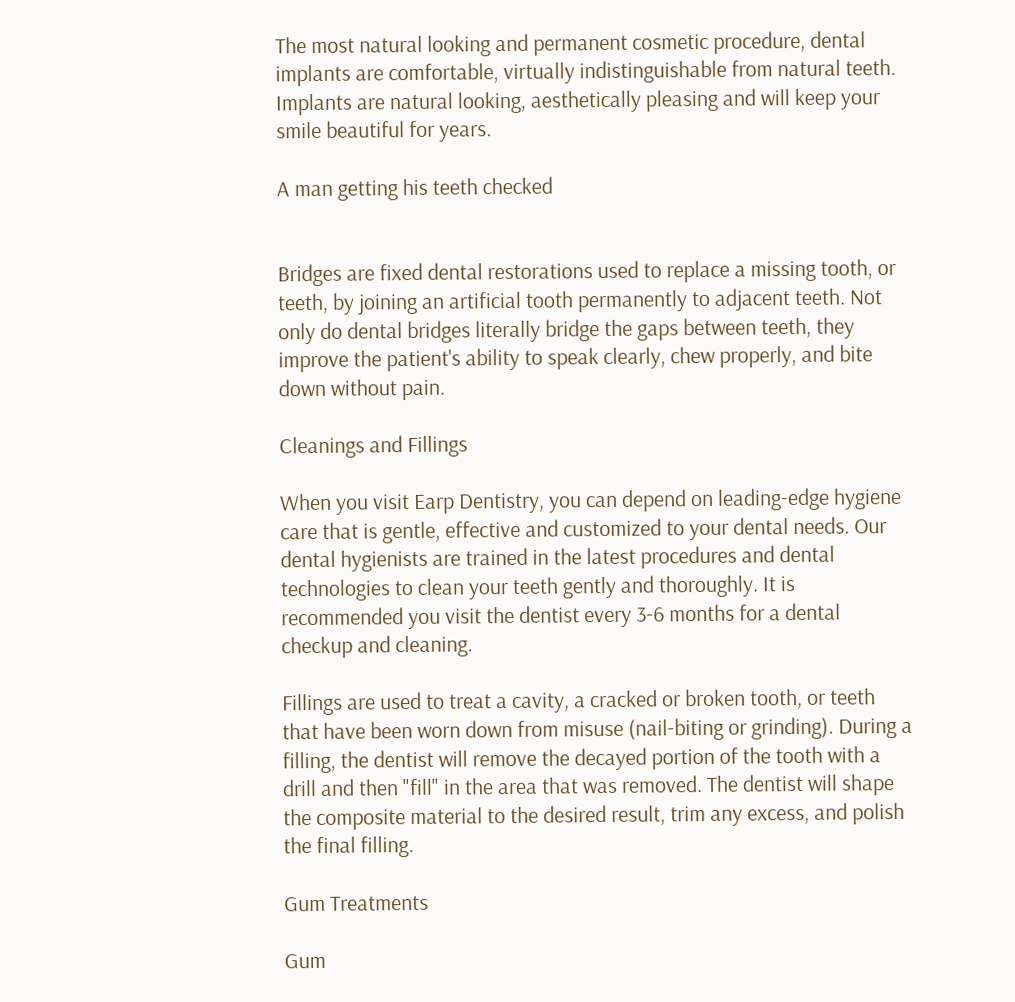The most natural looking and permanent cosmetic procedure, dental implants are comfortable, virtually indistinguishable from natural teeth. Implants are natural looking, aesthetically pleasing and will keep your smile beautiful for years.

A man getting his teeth checked


Bridges are fixed dental restorations used to replace a missing tooth, or teeth, by joining an artificial tooth permanently to adjacent teeth. Not only do dental bridges literally bridge the gaps between teeth, they improve the patient's ability to speak clearly, chew properly, and bite down without pain.

Cleanings and Fillings

When you visit Earp Dentistry, you can depend on leading-edge hygiene care that is gentle, effective and customized to your dental needs. Our dental hygienists are trained in the latest procedures and dental technologies to clean your teeth gently and thoroughly. It is recommended you visit the dentist every 3-6 months for a dental checkup and cleaning.

Fillings are used to treat a cavity, a cracked or broken tooth, or teeth that have been worn down from misuse (nail-biting or grinding). During a filling, the dentist will remove the decayed portion of the tooth with a drill and then "fill" in the area that was removed. The dentist will shape the composite material to the desired result, trim any excess, and polish the final filling.

Gum Treatments

Gum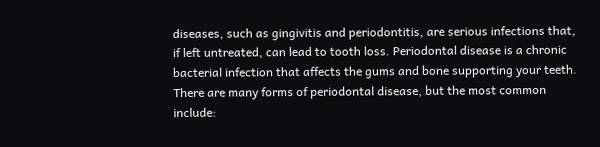diseases, such as gingivitis and periodontitis, are serious infections that, if left untreated, can lead to tooth loss. Periodontal disease is a chronic bacterial infection that affects the gums and bone supporting your teeth. There are many forms of periodontal disease, but the most common include: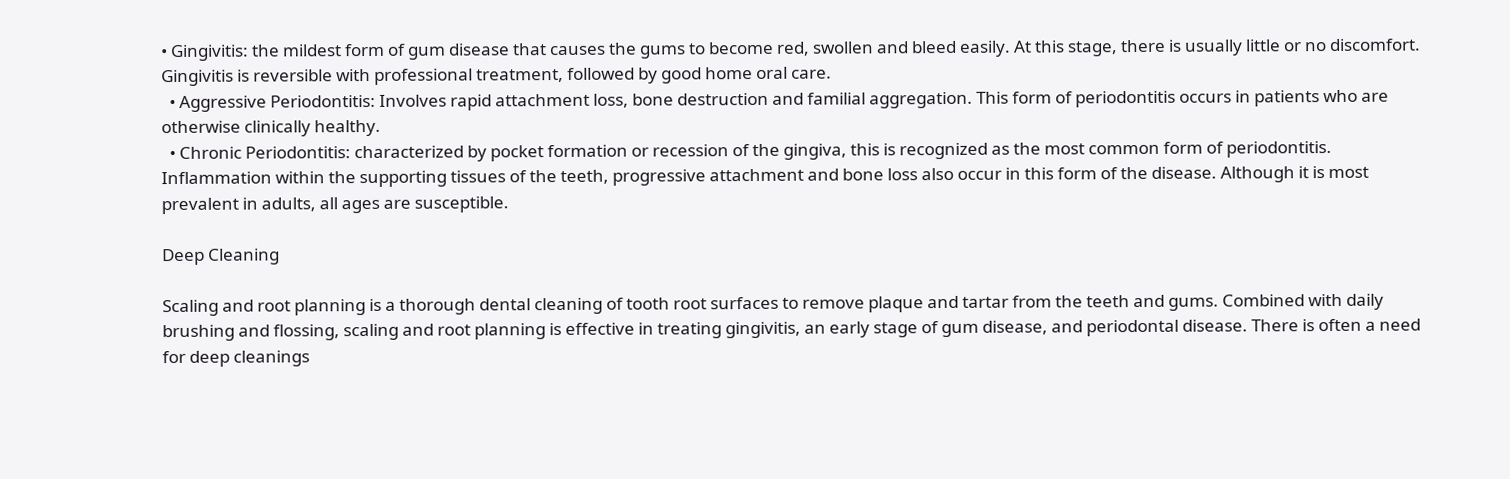• Gingivitis: the mildest form of gum disease that causes the gums to become red, swollen and bleed easily. At this stage, there is usually little or no discomfort. Gingivitis is reversible with professional treatment, followed by good home oral care.
  • Aggressive Periodontitis: Involves rapid attachment loss, bone destruction and familial aggregation. This form of periodontitis occurs in patients who are otherwise clinically healthy.
  • Chronic Periodontitis: characterized by pocket formation or recession of the gingiva, this is recognized as the most common form of periodontitis. Inflammation within the supporting tissues of the teeth, progressive attachment and bone loss also occur in this form of the disease. Although it is most prevalent in adults, all ages are susceptible.

Deep Cleaning

Scaling and root planning is a thorough dental cleaning of tooth root surfaces to remove plaque and tartar from the teeth and gums. Combined with daily brushing and flossing, scaling and root planning is effective in treating gingivitis, an early stage of gum disease, and periodontal disease. There is often a need for deep cleanings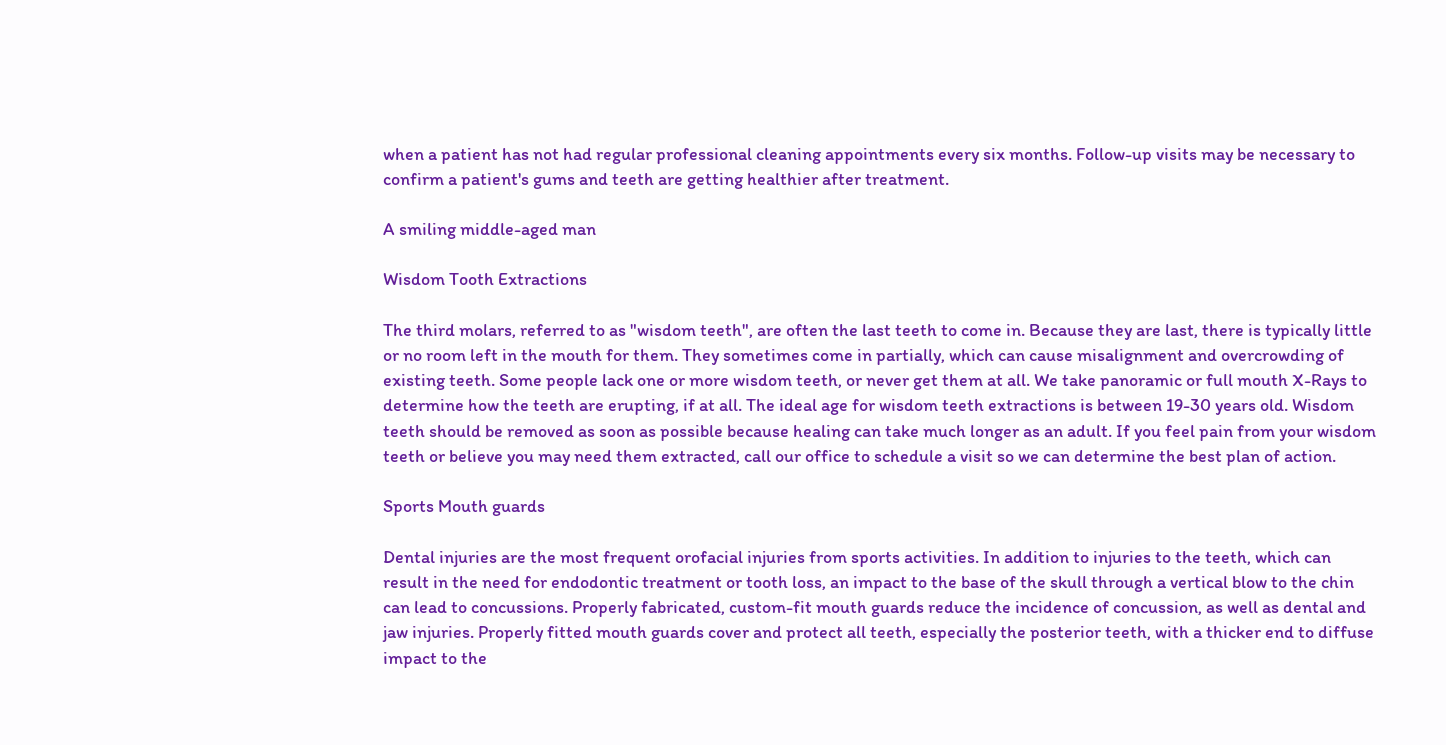when a patient has not had regular professional cleaning appointments every six months. Follow-up visits may be necessary to confirm a patient's gums and teeth are getting healthier after treatment.

A smiling middle-aged man

Wisdom Tooth Extractions

The third molars, referred to as "wisdom teeth", are often the last teeth to come in. Because they are last, there is typically little or no room left in the mouth for them. They sometimes come in partially, which can cause misalignment and overcrowding of existing teeth. Some people lack one or more wisdom teeth, or never get them at all. We take panoramic or full mouth X-Rays to determine how the teeth are erupting, if at all. The ideal age for wisdom teeth extractions is between 19-30 years old. Wisdom teeth should be removed as soon as possible because healing can take much longer as an adult. If you feel pain from your wisdom teeth or believe you may need them extracted, call our office to schedule a visit so we can determine the best plan of action.

Sports Mouth guards

Dental injuries are the most frequent orofacial injuries from sports activities. In addition to injuries to the teeth, which can result in the need for endodontic treatment or tooth loss, an impact to the base of the skull through a vertical blow to the chin can lead to concussions. Properly fabricated, custom-fit mouth guards reduce the incidence of concussion, as well as dental and jaw injuries. Properly fitted mouth guards cover and protect all teeth, especially the posterior teeth, with a thicker end to diffuse impact to the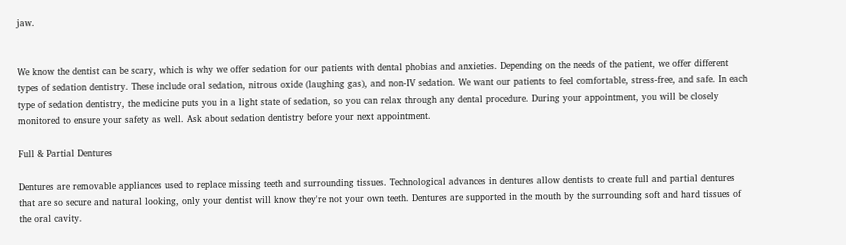jaw.


We know the dentist can be scary, which is why we offer sedation for our patients with dental phobias and anxieties. Depending on the needs of the patient, we offer different types of sedation dentistry. These include oral sedation, nitrous oxide (laughing gas), and non-IV sedation. We want our patients to feel comfortable, stress-free, and safe. In each type of sedation dentistry, the medicine puts you in a light state of sedation, so you can relax through any dental procedure. During your appointment, you will be closely monitored to ensure your safety as well. Ask about sedation dentistry before your next appointment.

Full & Partial Dentures

Dentures are removable appliances used to replace missing teeth and surrounding tissues. Technological advances in dentures allow dentists to create full and partial dentures that are so secure and natural looking, only your dentist will know they're not your own teeth. Dentures are supported in the mouth by the surrounding soft and hard tissues of the oral cavity.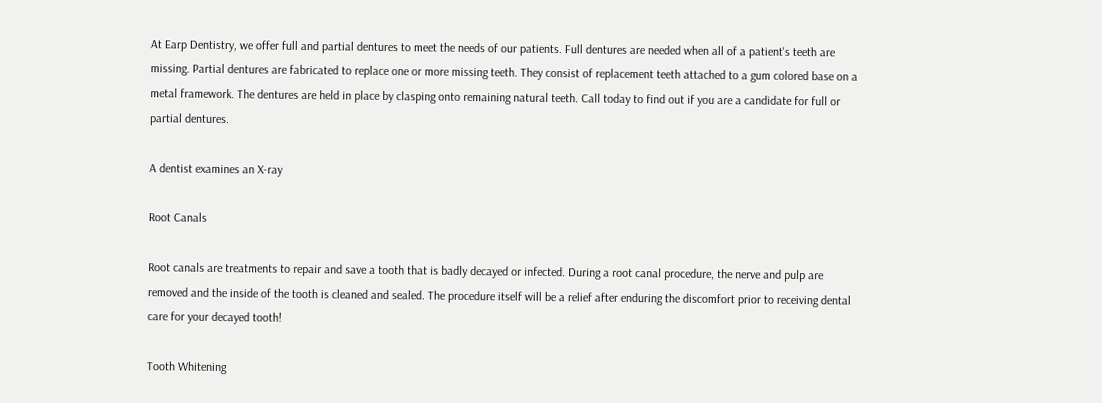At Earp Dentistry, we offer full and partial dentures to meet the needs of our patients. Full dentures are needed when all of a patient's teeth are missing. Partial dentures are fabricated to replace one or more missing teeth. They consist of replacement teeth attached to a gum colored base on a metal framework. The dentures are held in place by clasping onto remaining natural teeth. Call today to find out if you are a candidate for full or partial dentures.

A dentist examines an X-ray

Root Canals

Root canals are treatments to repair and save a tooth that is badly decayed or infected. During a root canal procedure, the nerve and pulp are removed and the inside of the tooth is cleaned and sealed. The procedure itself will be a relief after enduring the discomfort prior to receiving dental care for your decayed tooth!

Tooth Whitening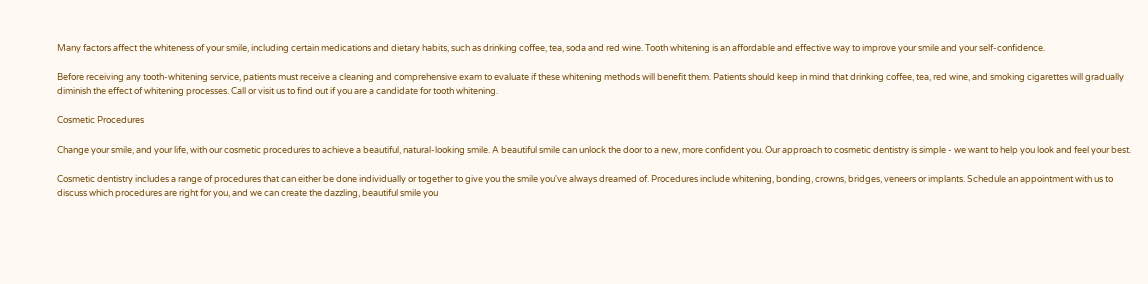Many factors affect the whiteness of your smile, including certain medications and dietary habits, such as drinking coffee, tea, soda and red wine. Tooth whitening is an affordable and effective way to improve your smile and your self-confidence.

Before receiving any tooth-whitening service, patients must receive a cleaning and comprehensive exam to evaluate if these whitening methods will benefit them. Patients should keep in mind that drinking coffee, tea, red wine, and smoking cigarettes will gradually diminish the effect of whitening processes. Call or visit us to find out if you are a candidate for tooth whitening.

Cosmetic Procedures

Change your smile, and your life, with our cosmetic procedures to achieve a beautiful, natural-looking smile. A beautiful smile can unlock the door to a new, more confident you. Our approach to cosmetic dentistry is simple - we want to help you look and feel your best.

Cosmetic dentistry includes a range of procedures that can either be done individually or together to give you the smile you've always dreamed of. Procedures include whitening, bonding, crowns, bridges, veneers or implants. Schedule an appointment with us to discuss which procedures are right for you, and we can create the dazzling, beautiful smile you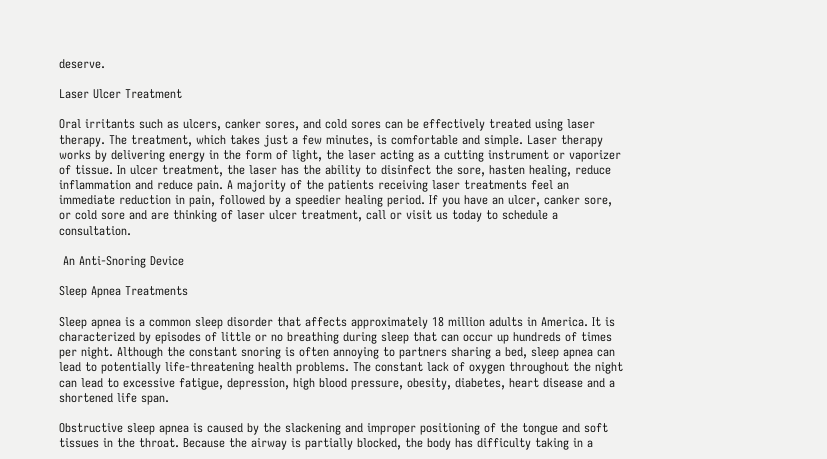deserve.

Laser Ulcer Treatment

Oral irritants such as ulcers, canker sores, and cold sores can be effectively treated using laser therapy. The treatment, which takes just a few minutes, is comfortable and simple. Laser therapy works by delivering energy in the form of light, the laser acting as a cutting instrument or vaporizer of tissue. In ulcer treatment, the laser has the ability to disinfect the sore, hasten healing, reduce inflammation and reduce pain. A majority of the patients receiving laser treatments feel an immediate reduction in pain, followed by a speedier healing period. If you have an ulcer, canker sore, or cold sore and are thinking of laser ulcer treatment, call or visit us today to schedule a consultation.

 An Anti-Snoring Device

Sleep Apnea Treatments

Sleep apnea is a common sleep disorder that affects approximately 18 million adults in America. It is characterized by episodes of little or no breathing during sleep that can occur up hundreds of times per night. Although the constant snoring is often annoying to partners sharing a bed, sleep apnea can lead to potentially life-threatening health problems. The constant lack of oxygen throughout the night can lead to excessive fatigue, depression, high blood pressure, obesity, diabetes, heart disease and a shortened life span.

Obstructive sleep apnea is caused by the slackening and improper positioning of the tongue and soft tissues in the throat. Because the airway is partially blocked, the body has difficulty taking in a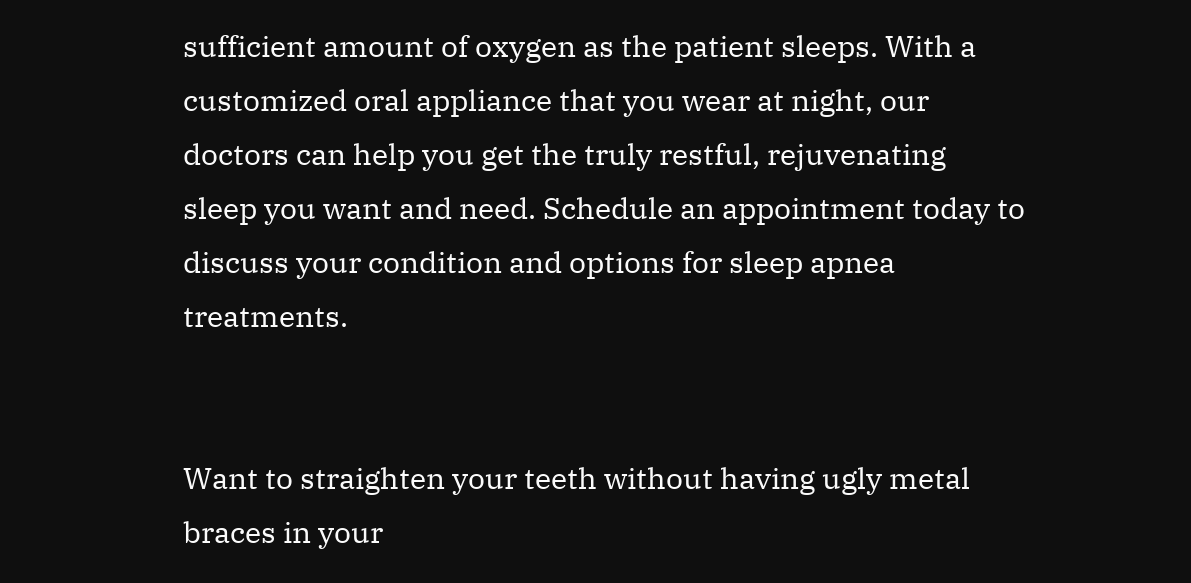sufficient amount of oxygen as the patient sleeps. With a customized oral appliance that you wear at night, our doctors can help you get the truly restful, rejuvenating sleep you want and need. Schedule an appointment today to discuss your condition and options for sleep apnea treatments.


Want to straighten your teeth without having ugly metal braces in your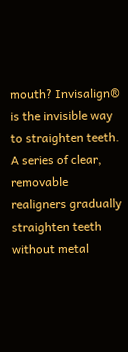mouth? Invisalign® is the invisible way to straighten teeth. A series of clear, removable realigners gradually straighten teeth without metal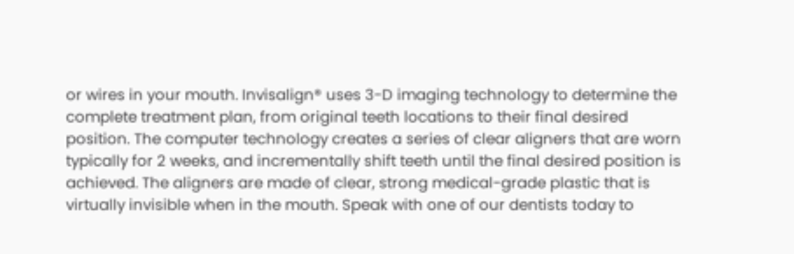or wires in your mouth. Invisalign® uses 3-D imaging technology to determine the complete treatment plan, from original teeth locations to their final desired position. The computer technology creates a series of clear aligners that are worn typically for 2 weeks, and incrementally shift teeth until the final desired position is achieved. The aligners are made of clear, strong medical-grade plastic that is virtually invisible when in the mouth. Speak with one of our dentists today to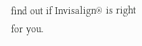find out if Invisalign® is right for you.